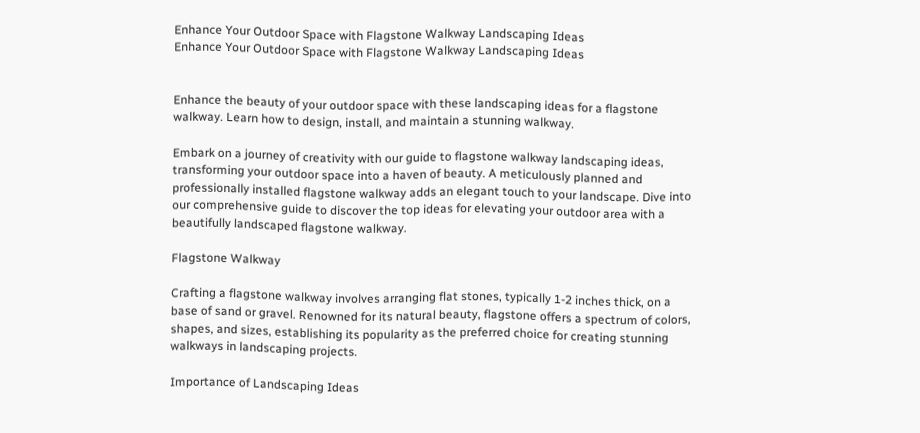Enhance Your Outdoor Space with Flagstone Walkway Landscaping Ideas
Enhance Your Outdoor Space with Flagstone Walkway Landscaping Ideas


Enhance the beauty of your outdoor space with these landscaping ideas for a flagstone walkway. Learn how to design, install, and maintain a stunning walkway.

Embark on a journey of creativity with our guide to flagstone walkway landscaping ideas, transforming your outdoor space into a haven of beauty. A meticulously planned and professionally installed flagstone walkway adds an elegant touch to your landscape. Dive into our comprehensive guide to discover the top ideas for elevating your outdoor area with a beautifully landscaped flagstone walkway.

Flagstone Walkway

Crafting a flagstone walkway involves arranging flat stones, typically 1-2 inches thick, on a base of sand or gravel. Renowned for its natural beauty, flagstone offers a spectrum of colors, shapes, and sizes, establishing its popularity as the preferred choice for creating stunning walkways in landscaping projects.

Importance of Landscaping Ideas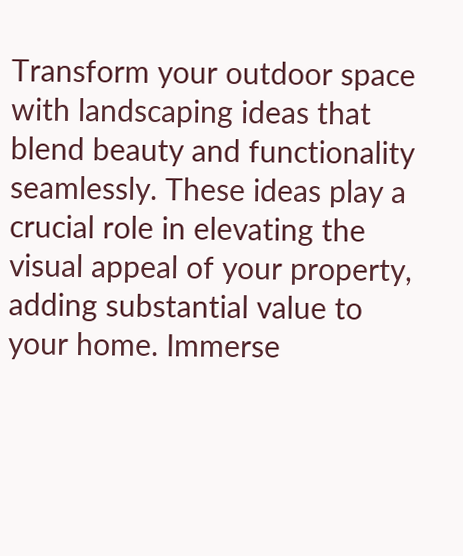Transform your outdoor space with landscaping ideas that blend beauty and functionality seamlessly. These ideas play a crucial role in elevating the visual appeal of your property, adding substantial value to your home. Immerse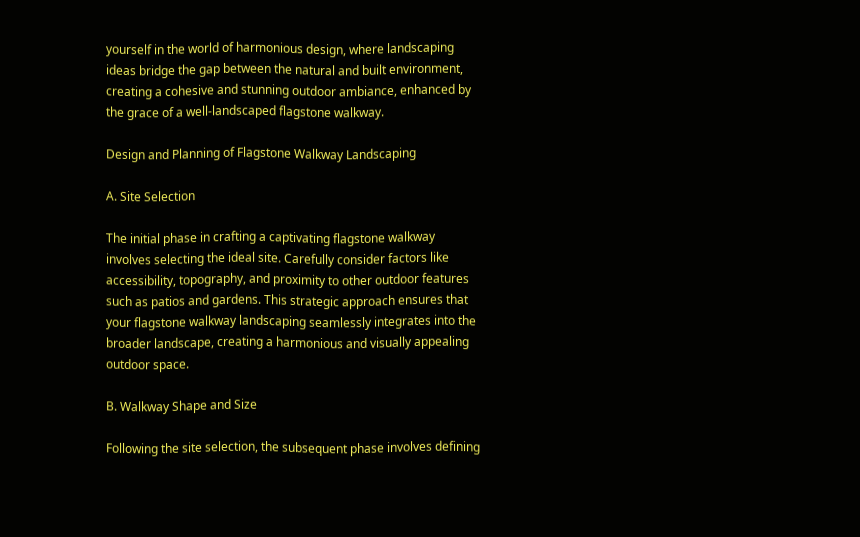yourself in the world of harmonious design, where landscaping ideas bridge the gap between the natural and built environment, creating a cohesive and stunning outdoor ambiance, enhanced by the grace of a well-landscaped flagstone walkway.

Design and Planning of Flagstone Walkway Landscaping

A. Site Selection

The initial phase in crafting a captivating flagstone walkway involves selecting the ideal site. Carefully consider factors like accessibility, topography, and proximity to other outdoor features such as patios and gardens. This strategic approach ensures that your flagstone walkway landscaping seamlessly integrates into the broader landscape, creating a harmonious and visually appealing outdoor space.

B. Walkway Shape and Size

Following the site selection, the subsequent phase involves defining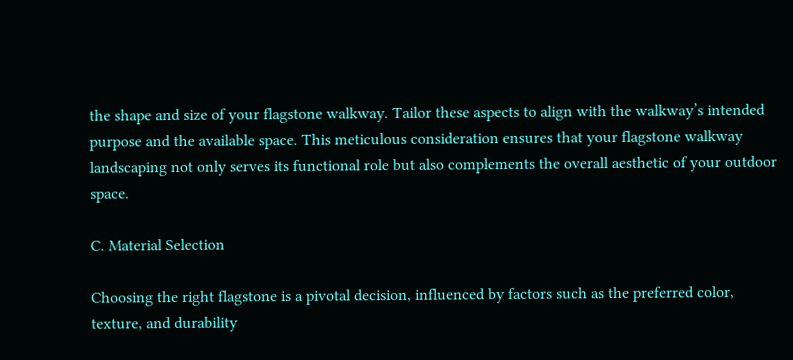the shape and size of your flagstone walkway. Tailor these aspects to align with the walkway’s intended purpose and the available space. This meticulous consideration ensures that your flagstone walkway landscaping not only serves its functional role but also complements the overall aesthetic of your outdoor space.

C. Material Selection

Choosing the right flagstone is a pivotal decision, influenced by factors such as the preferred color, texture, and durability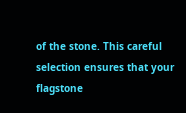of the stone. This careful selection ensures that your flagstone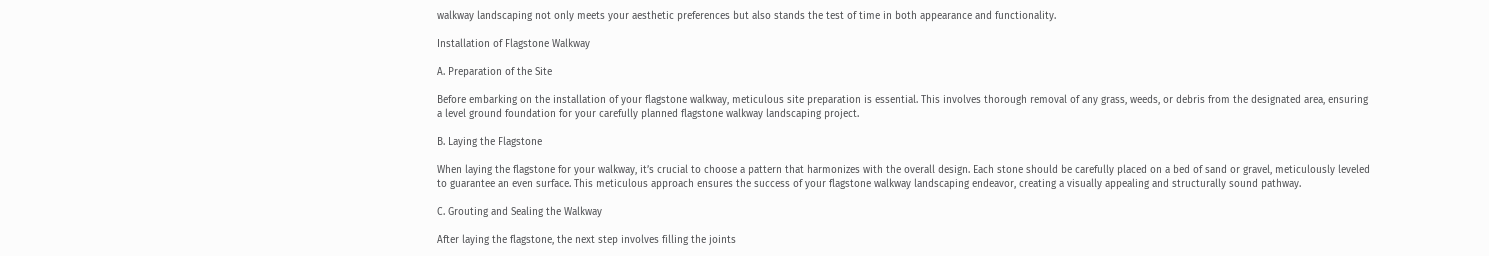walkway landscaping not only meets your aesthetic preferences but also stands the test of time in both appearance and functionality.

Installation of Flagstone Walkway

A. Preparation of the Site

Before embarking on the installation of your flagstone walkway, meticulous site preparation is essential. This involves thorough removal of any grass, weeds, or debris from the designated area, ensuring a level ground foundation for your carefully planned flagstone walkway landscaping project.

B. Laying the Flagstone

When laying the flagstone for your walkway, it’s crucial to choose a pattern that harmonizes with the overall design. Each stone should be carefully placed on a bed of sand or gravel, meticulously leveled to guarantee an even surface. This meticulous approach ensures the success of your flagstone walkway landscaping endeavor, creating a visually appealing and structurally sound pathway.

C. Grouting and Sealing the Walkway

After laying the flagstone, the next step involves filling the joints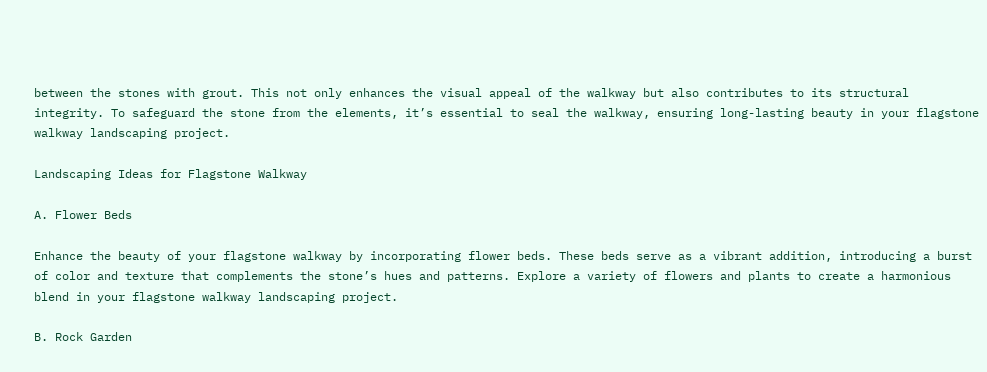between the stones with grout. This not only enhances the visual appeal of the walkway but also contributes to its structural integrity. To safeguard the stone from the elements, it’s essential to seal the walkway, ensuring long-lasting beauty in your flagstone walkway landscaping project.

Landscaping Ideas for Flagstone Walkway

A. Flower Beds

Enhance the beauty of your flagstone walkway by incorporating flower beds. These beds serve as a vibrant addition, introducing a burst of color and texture that complements the stone’s hues and patterns. Explore a variety of flowers and plants to create a harmonious blend in your flagstone walkway landscaping project.

B. Rock Garden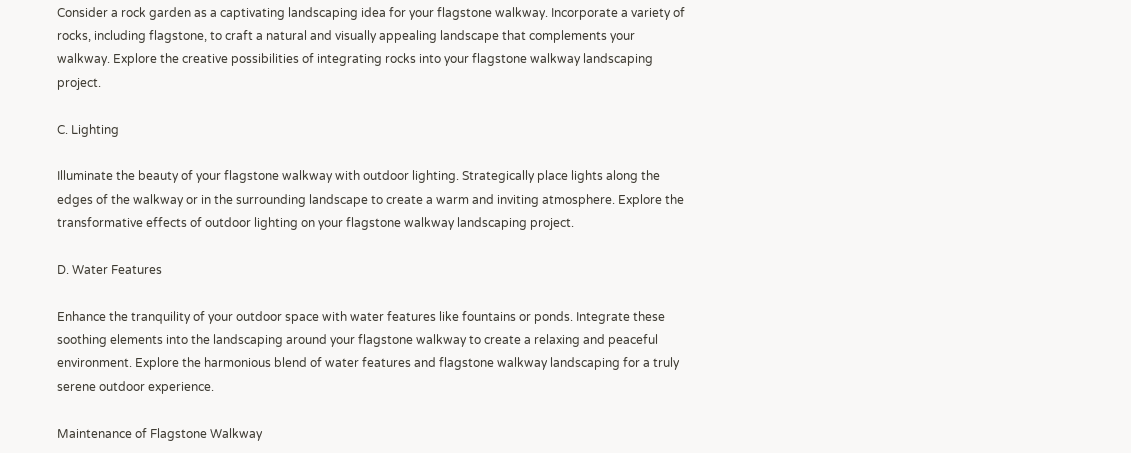Consider a rock garden as a captivating landscaping idea for your flagstone walkway. Incorporate a variety of rocks, including flagstone, to craft a natural and visually appealing landscape that complements your walkway. Explore the creative possibilities of integrating rocks into your flagstone walkway landscaping project.

C. Lighting

Illuminate the beauty of your flagstone walkway with outdoor lighting. Strategically place lights along the edges of the walkway or in the surrounding landscape to create a warm and inviting atmosphere. Explore the transformative effects of outdoor lighting on your flagstone walkway landscaping project.

D. Water Features

Enhance the tranquility of your outdoor space with water features like fountains or ponds. Integrate these soothing elements into the landscaping around your flagstone walkway to create a relaxing and peaceful environment. Explore the harmonious blend of water features and flagstone walkway landscaping for a truly serene outdoor experience.

Maintenance of Flagstone Walkway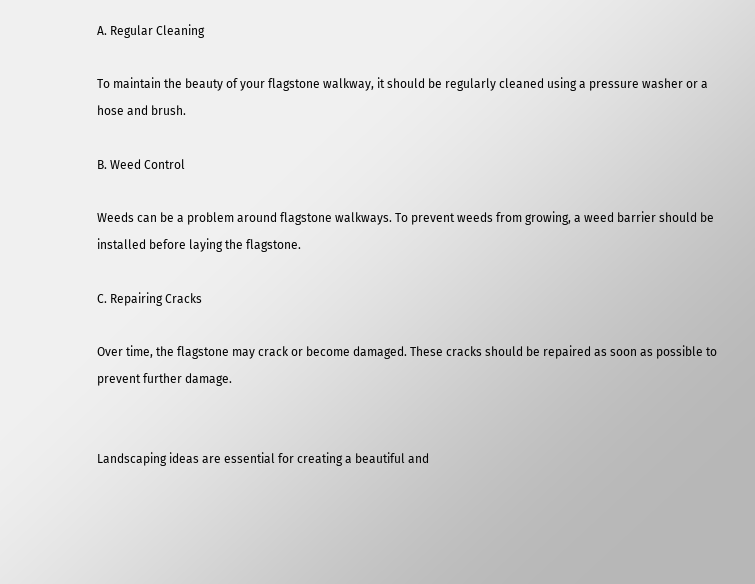A. Regular Cleaning

To maintain the beauty of your flagstone walkway, it should be regularly cleaned using a pressure washer or a hose and brush.

B. Weed Control

Weeds can be a problem around flagstone walkways. To prevent weeds from growing, a weed barrier should be installed before laying the flagstone.

C. Repairing Cracks

Over time, the flagstone may crack or become damaged. These cracks should be repaired as soon as possible to prevent further damage.


Landscaping ideas are essential for creating a beautiful and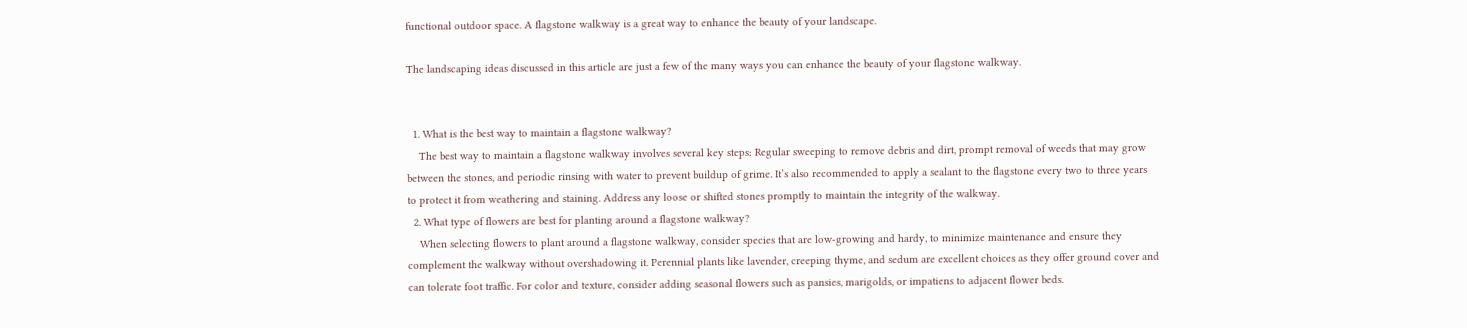functional outdoor space. A flagstone walkway is a great way to enhance the beauty of your landscape.

The landscaping ideas discussed in this article are just a few of the many ways you can enhance the beauty of your flagstone walkway.


  1. What is the best way to maintain a flagstone walkway?
    The best way to maintain a flagstone walkway involves several key steps: Regular sweeping to remove debris and dirt, prompt removal of weeds that may grow between the stones, and periodic rinsing with water to prevent buildup of grime. It’s also recommended to apply a sealant to the flagstone every two to three years to protect it from weathering and staining. Address any loose or shifted stones promptly to maintain the integrity of the walkway.
  2. What type of flowers are best for planting around a flagstone walkway?
    When selecting flowers to plant around a flagstone walkway, consider species that are low-growing and hardy, to minimize maintenance and ensure they complement the walkway without overshadowing it. Perennial plants like lavender, creeping thyme, and sedum are excellent choices as they offer ground cover and can tolerate foot traffic. For color and texture, consider adding seasonal flowers such as pansies, marigolds, or impatiens to adjacent flower beds.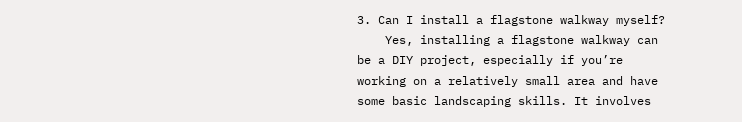3. Can I install a flagstone walkway myself?
    Yes, installing a flagstone walkway can be a DIY project, especially if you’re working on a relatively small area and have some basic landscaping skills. It involves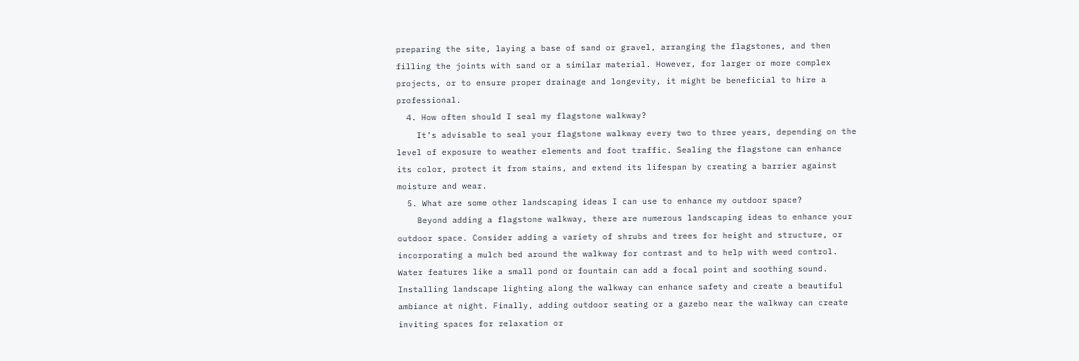preparing the site, laying a base of sand or gravel, arranging the flagstones, and then filling the joints with sand or a similar material. However, for larger or more complex projects, or to ensure proper drainage and longevity, it might be beneficial to hire a professional.
  4. How often should I seal my flagstone walkway?
    It’s advisable to seal your flagstone walkway every two to three years, depending on the level of exposure to weather elements and foot traffic. Sealing the flagstone can enhance its color, protect it from stains, and extend its lifespan by creating a barrier against moisture and wear.
  5. What are some other landscaping ideas I can use to enhance my outdoor space?
    Beyond adding a flagstone walkway, there are numerous landscaping ideas to enhance your outdoor space. Consider adding a variety of shrubs and trees for height and structure, or incorporating a mulch bed around the walkway for contrast and to help with weed control. Water features like a small pond or fountain can add a focal point and soothing sound. Installing landscape lighting along the walkway can enhance safety and create a beautiful ambiance at night. Finally, adding outdoor seating or a gazebo near the walkway can create inviting spaces for relaxation or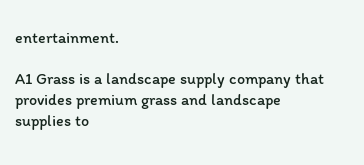entertainment.

A1 Grass is a landscape supply company that provides premium grass and landscape supplies to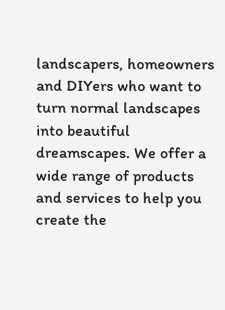landscapers, homeowners and DIYers who want to turn normal landscapes into beautiful dreamscapes. We offer a wide range of products and services to help you create the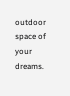outdoor space of your dreams.